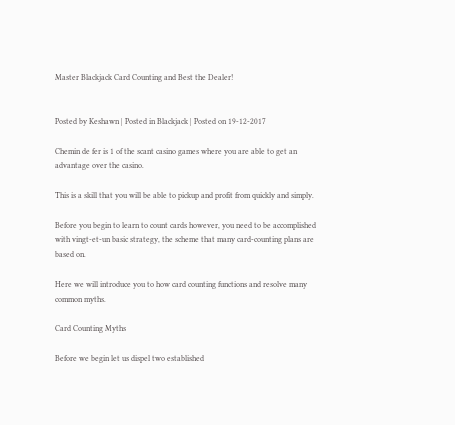Master Blackjack Card Counting and Best the Dealer!


Posted by Keshawn | Posted in Blackjack | Posted on 19-12-2017

Chemin de fer is 1 of the scant casino games where you are able to get an advantage over the casino.

This is a skill that you will be able to pickup and profit from quickly and simply.

Before you begin to learn to count cards however, you need to be accomplished with vingt-et-un basic strategy, the scheme that many card-counting plans are based on.

Here we will introduce you to how card counting functions and resolve many common myths.

Card Counting Myths

Before we begin let us dispel two established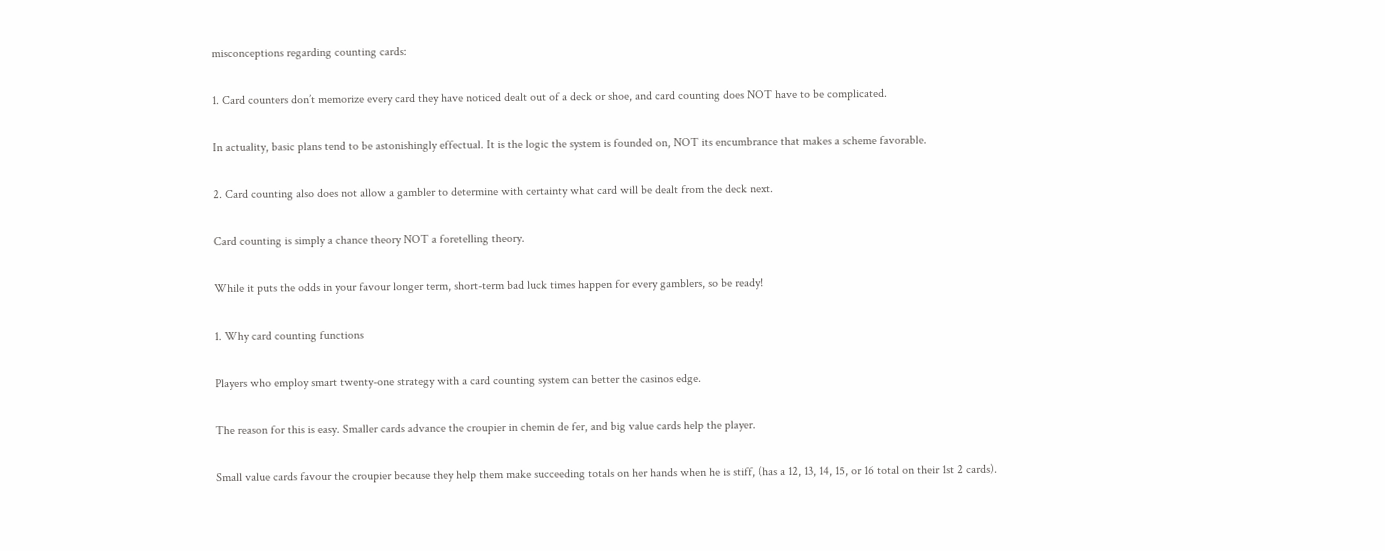misconceptions regarding counting cards:

1. Card counters don’t memorize every card they have noticed dealt out of a deck or shoe, and card counting does NOT have to be complicated.

In actuality, basic plans tend to be astonishingly effectual. It is the logic the system is founded on, NOT its encumbrance that makes a scheme favorable.

2. Card counting also does not allow a gambler to determine with certainty what card will be dealt from the deck next.

Card counting is simply a chance theory NOT a foretelling theory.

While it puts the odds in your favour longer term, short-term bad luck times happen for every gamblers, so be ready!

1. Why card counting functions

Players who employ smart twenty-one strategy with a card counting system can better the casinos edge.

The reason for this is easy. Smaller cards advance the croupier in chemin de fer, and big value cards help the player.

Small value cards favour the croupier because they help them make succeeding totals on her hands when he is stiff, (has a 12, 13, 14, 15, or 16 total on their 1st 2 cards).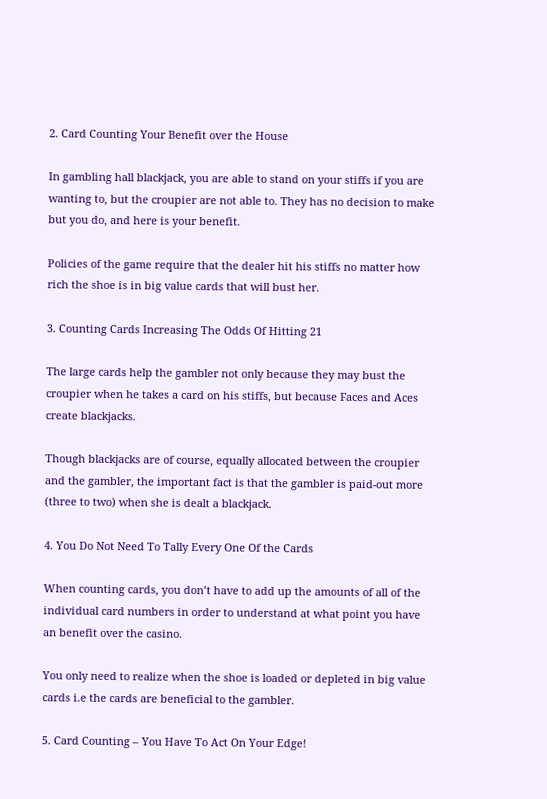2. Card Counting Your Benefit over the House

In gambling hall blackjack, you are able to stand on your stiffs if you are wanting to, but the croupier are not able to. They has no decision to make but you do, and here is your benefit.

Policies of the game require that the dealer hit his stiffs no matter how rich the shoe is in big value cards that will bust her.

3. Counting Cards Increasing The Odds Of Hitting 21

The large cards help the gambler not only because they may bust the croupier when he takes a card on his stiffs, but because Faces and Aces create blackjacks.

Though blackjacks are of course, equally allocated between the croupier and the gambler, the important fact is that the gambler is paid-out more (three to two) when she is dealt a blackjack.

4. You Do Not Need To Tally Every One Of the Cards

When counting cards, you don’t have to add up the amounts of all of the individual card numbers in order to understand at what point you have an benefit over the casino.

You only need to realize when the shoe is loaded or depleted in big value cards i.e the cards are beneficial to the gambler.

5. Card Counting – You Have To Act On Your Edge!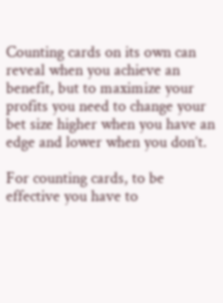Counting cards on its own can reveal when you achieve an benefit, but to maximize your profits you need to change your bet size higher when you have an edge and lower when you don’t.

For counting cards, to be effective you have to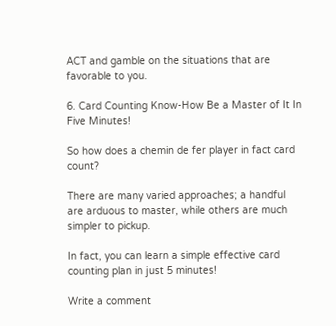ACT and gamble on the situations that are favorable to you.

6. Card Counting Know-How Be a Master of It In Five Minutes!

So how does a chemin de fer player in fact card count?

There are many varied approaches; a handful are arduous to master, while others are much simpler to pickup.

In fact, you can learn a simple effective card counting plan in just 5 minutes!

Write a comment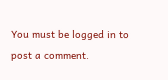You must be logged in to post a comment.